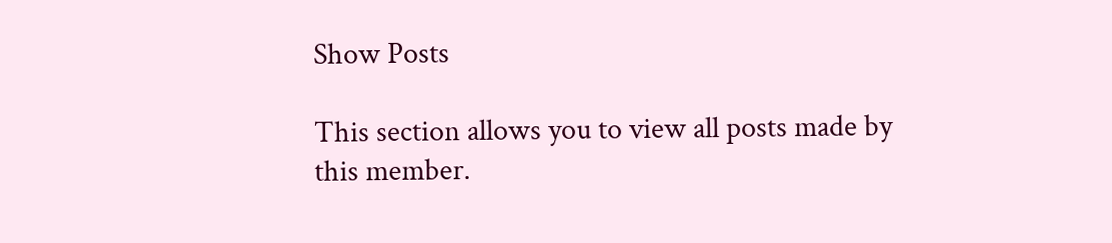Show Posts

This section allows you to view all posts made by this member.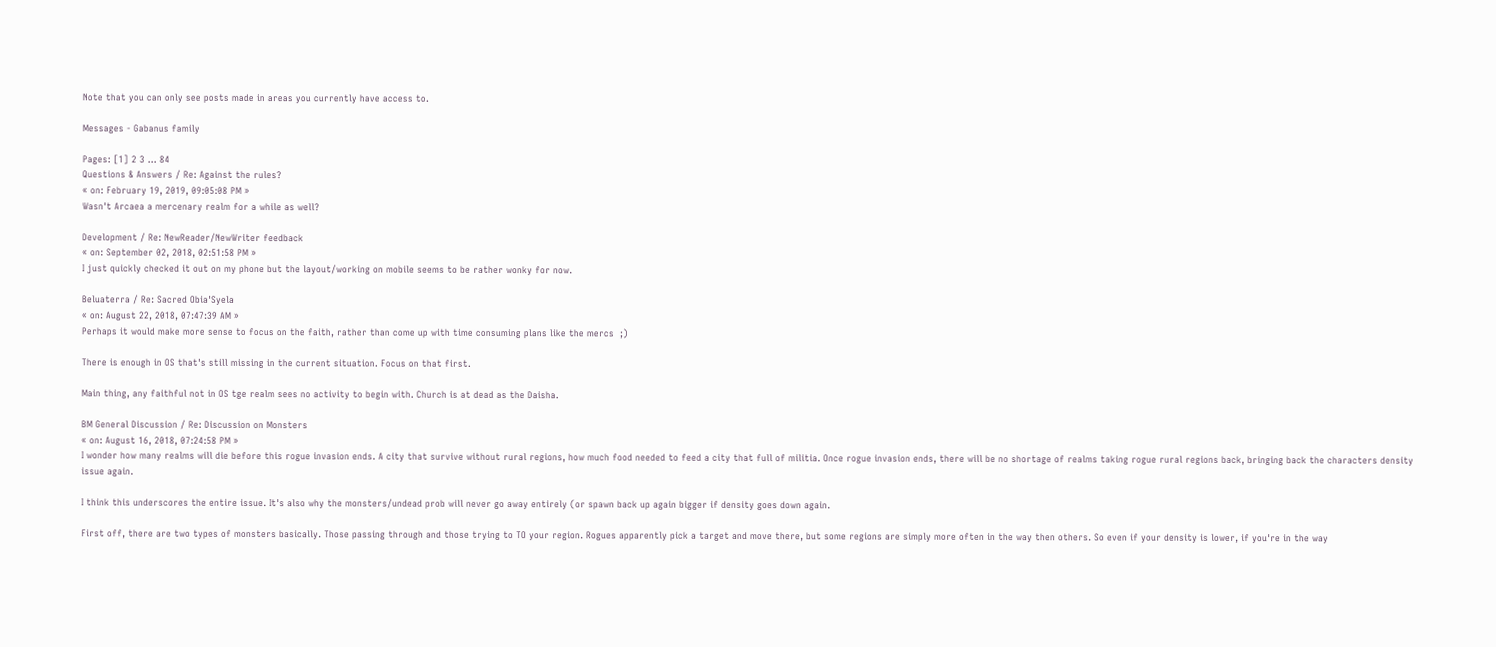Note that you can only see posts made in areas you currently have access to.

Messages - Gabanus family

Pages: [1] 2 3 ... 84
Questions & Answers / Re: Against the rules?
« on: February 19, 2019, 09:05:08 PM »
Wasn't Arcaea a mercenary realm for a while as well?

Development / Re: NewReader/NewWriter feedback
« on: September 02, 2018, 02:51:58 PM »
I just quickly checked it out on my phone but the layout/working on mobile seems to be rather wonky for now.

Beluaterra / Re: Sacred Obia'Syela
« on: August 22, 2018, 07:47:39 AM »
Perhaps it would make more sense to focus on the faith, rather than come up with time consuming plans like the mercs  ;)

There is enough in OS that's still missing in the current situation. Focus on that first.

Main thing, any faithful not in OS tge realm sees no activity to begin with. Church is at dead as the Daisha.

BM General Discussion / Re: Discussion on Monsters
« on: August 16, 2018, 07:24:58 PM »
I wonder how many realms will die before this rogue invasion ends. A city that survive without rural regions, how much food needed to feed a city that full of militia. Once rogue invasion ends, there will be no shortage of realms taking rogue rural regions back, bringing back the characters density issue again.

I think this underscores the entire issue. It's also why the monsters/undead prob will never go away entirely (or spawn back up again bigger if density goes down again.

First off, there are two types of monsters basically. Those passing through and those trying to TO your region. Rogues apparently pick a target and move there, but some regions are simply more often in the way then others. So even if your density is lower, if you're in the way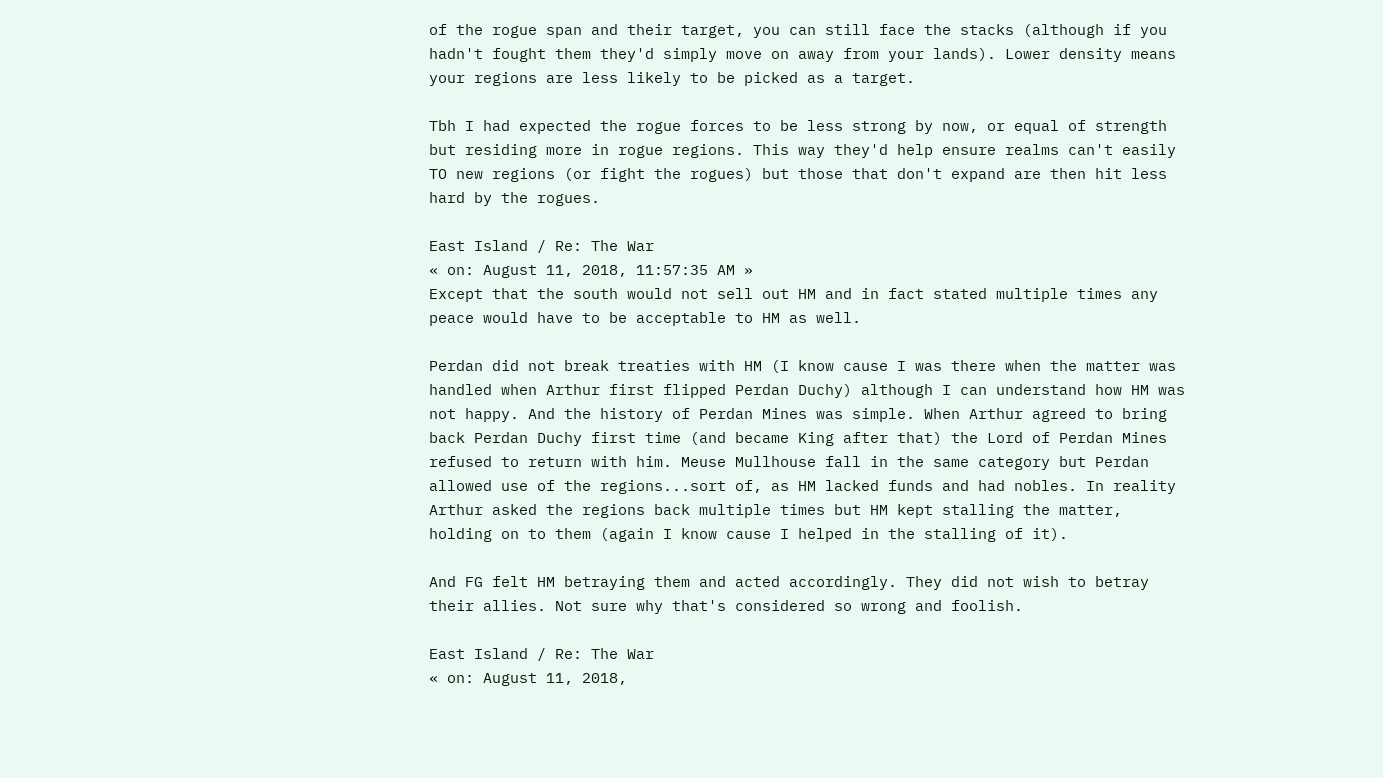of the rogue span and their target, you can still face the stacks (although if you hadn't fought them they'd simply move on away from your lands). Lower density means your regions are less likely to be picked as a target.

Tbh I had expected the rogue forces to be less strong by now, or equal of strength but residing more in rogue regions. This way they'd help ensure realms can't easily TO new regions (or fight the rogues) but those that don't expand are then hit less hard by the rogues.

East Island / Re: The War
« on: August 11, 2018, 11:57:35 AM »
Except that the south would not sell out HM and in fact stated multiple times any peace would have to be acceptable to HM as well.

Perdan did not break treaties with HM (I know cause I was there when the matter was handled when Arthur first flipped Perdan Duchy) although I can understand how HM was not happy. And the history of Perdan Mines was simple. When Arthur agreed to bring back Perdan Duchy first time (and became King after that) the Lord of Perdan Mines refused to return with him. Meuse Mullhouse fall in the same category but Perdan allowed use of the regions...sort of, as HM lacked funds and had nobles. In reality Arthur asked the regions back multiple times but HM kept stalling the matter, holding on to them (again I know cause I helped in the stalling of it).

And FG felt HM betraying them and acted accordingly. They did not wish to betray their allies. Not sure why that's considered so wrong and foolish.

East Island / Re: The War
« on: August 11, 2018,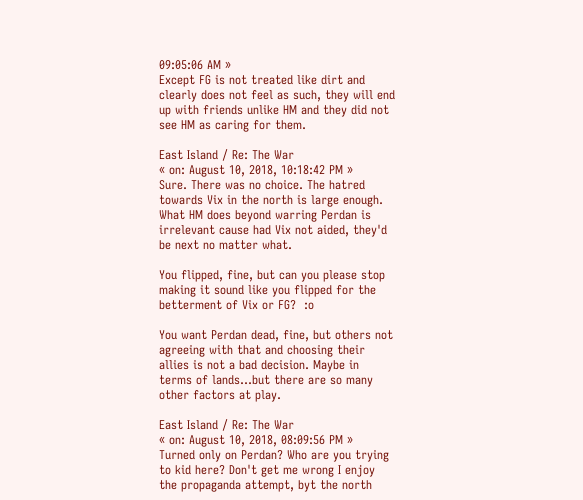09:05:06 AM »
Except FG is not treated like dirt and clearly does not feel as such, they will end up with friends unlike HM and they did not see HM as caring for them.

East Island / Re: The War
« on: August 10, 2018, 10:18:42 PM »
Sure. There was no choice. The hatred towards Vix in the north is large enough. What HM does beyond warring Perdan is irrelevant cause had Vix not aided, they'd be next no matter what.

You flipped, fine, but can you please stop making it sound like you flipped for the betterment of Vix or FG?  :o

You want Perdan dead, fine, but others not agreeing with that and choosing their allies is not a bad decision. Maybe in terms of lands...but there are so many other factors at play.

East Island / Re: The War
« on: August 10, 2018, 08:09:56 PM »
Turned only on Perdan? Who are you trying to kid here? Don't get me wrong I enjoy the propaganda attempt, byt the north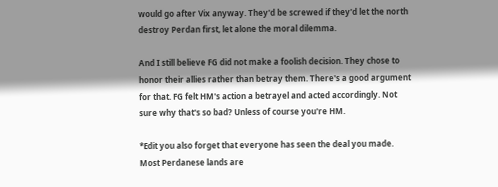would go after Vix anyway. They'd be screwed if they'd let the north destroy Perdan first, let alone the moral dilemma.

And I still believe FG did not make a foolish decision. They chose to honor their allies rather than betray them. There's a good argument for that. FG felt HM's action a betrayel and acted accordingly. Not sure why that's so bad? Unless of course you're HM.

*Edit you also forget that everyone has seen the deal you made. Most Perdanese lands are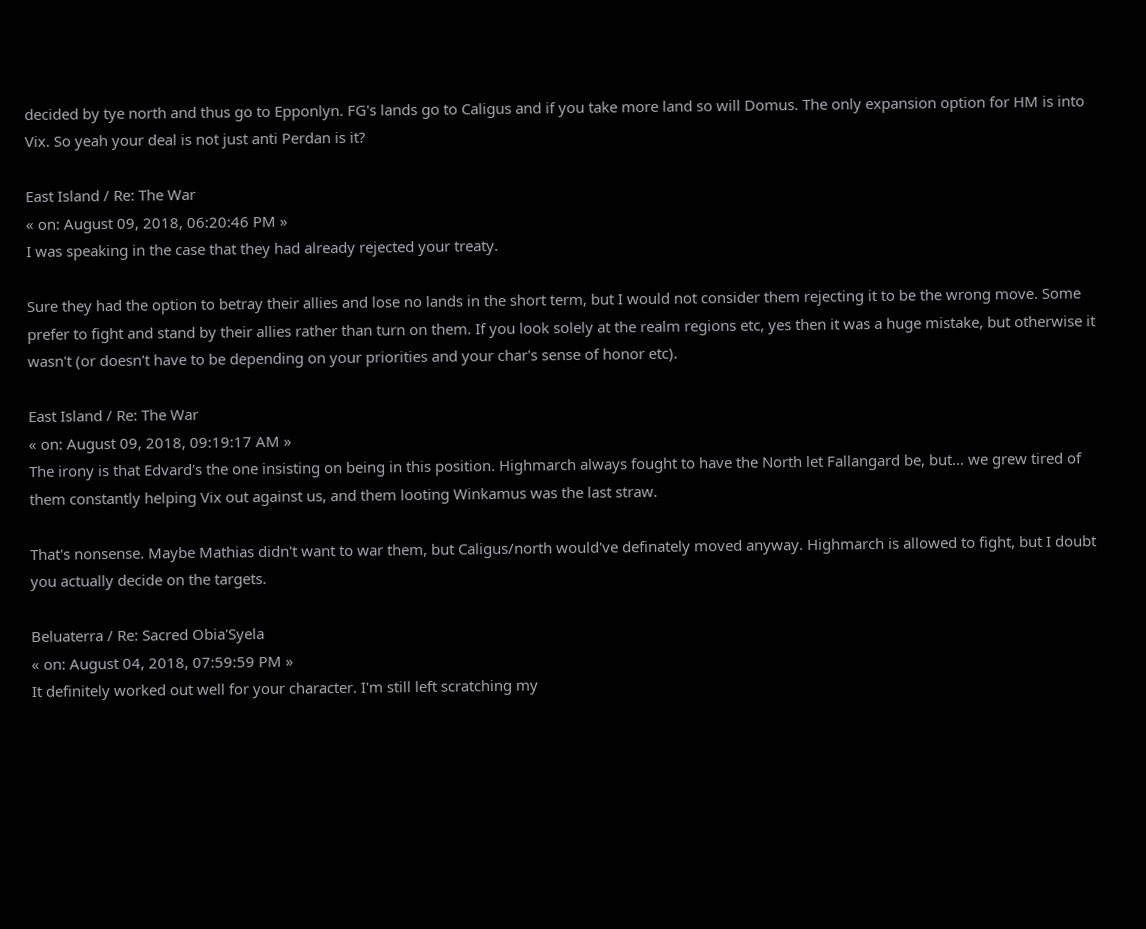decided by tye north and thus go to Epponlyn. FG's lands go to Caligus and if you take more land so will Domus. The only expansion option for HM is into Vix. So yeah your deal is not just anti Perdan is it?

East Island / Re: The War
« on: August 09, 2018, 06:20:46 PM »
I was speaking in the case that they had already rejected your treaty.

Sure they had the option to betray their allies and lose no lands in the short term, but I would not consider them rejecting it to be the wrong move. Some prefer to fight and stand by their allies rather than turn on them. If you look solely at the realm regions etc, yes then it was a huge mistake, but otherwise it wasn't (or doesn't have to be depending on your priorities and your char's sense of honor etc).

East Island / Re: The War
« on: August 09, 2018, 09:19:17 AM »
The irony is that Edvard's the one insisting on being in this position. Highmarch always fought to have the North let Fallangard be, but... we grew tired of them constantly helping Vix out against us, and them looting Winkamus was the last straw.

That's nonsense. Maybe Mathias didn't want to war them, but Caligus/north would've definately moved anyway. Highmarch is allowed to fight, but I doubt you actually decide on the targets.

Beluaterra / Re: Sacred Obia'Syela
« on: August 04, 2018, 07:59:59 PM »
It definitely worked out well for your character. I'm still left scratching my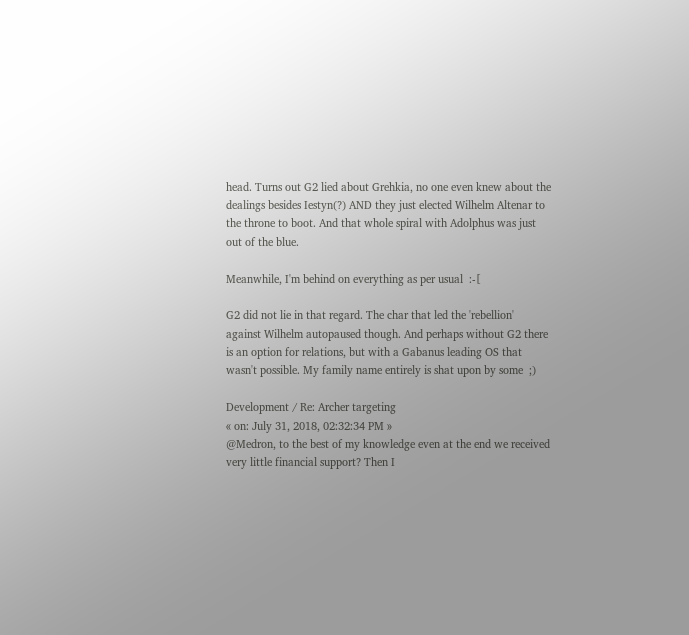head. Turns out G2 lied about Grehkia, no one even knew about the dealings besides Iestyn(?) AND they just elected Wilhelm Altenar to the throne to boot. And that whole spiral with Adolphus was just out of the blue.

Meanwhile, I'm behind on everything as per usual  :-[

G2 did not lie in that regard. The char that led the 'rebellion' against Wilhelm autopaused though. And perhaps without G2 there is an option for relations, but with a Gabanus leading OS that wasn't possible. My family name entirely is shat upon by some  ;)

Development / Re: Archer targeting
« on: July 31, 2018, 02:32:34 PM »
@Medron, to the best of my knowledge even at the end we received very little financial support? Then I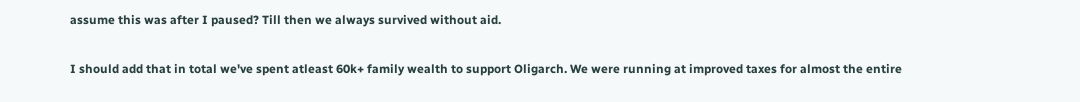assume this was after I paused? Till then we always survived without aid.

I should add that in total we've spent atleast 60k+ family wealth to support Oligarch. We were running at improved taxes for almost the entire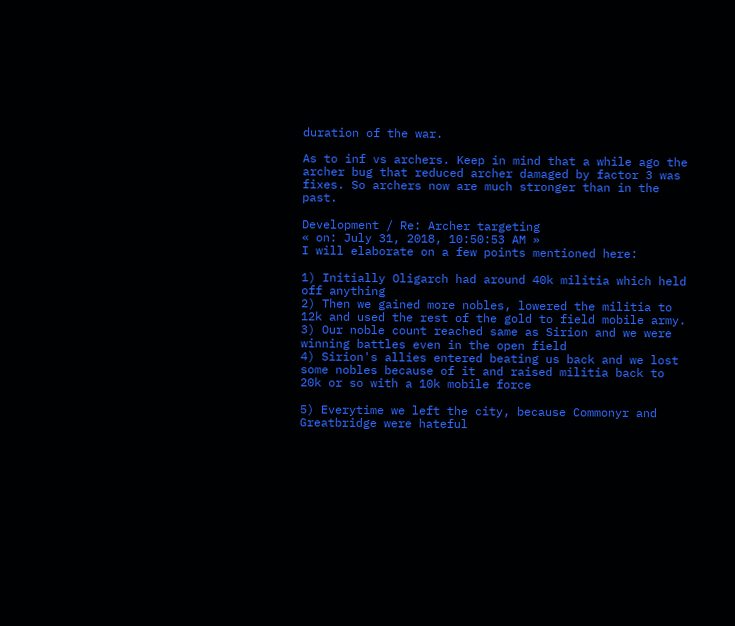duration of the war.

As to inf vs archers. Keep in mind that a while ago the archer bug that reduced archer damaged by factor 3 was fixes. So archers now are much stronger than in the past.

Development / Re: Archer targeting
« on: July 31, 2018, 10:50:53 AM »
I will elaborate on a few points mentioned here:

1) Initially Oligarch had around 40k militia which held off anything
2) Then we gained more nobles, lowered the militia to 12k and used the rest of the gold to field mobile army.
3) Our noble count reached same as Sirion and we were winning battles even in the open field
4) Sirion's allies entered beating us back and we lost some nobles because of it and raised militia back to 20k or so with a 10k mobile force

5) Everytime we left the city, because Commonyr and Greatbridge were hateful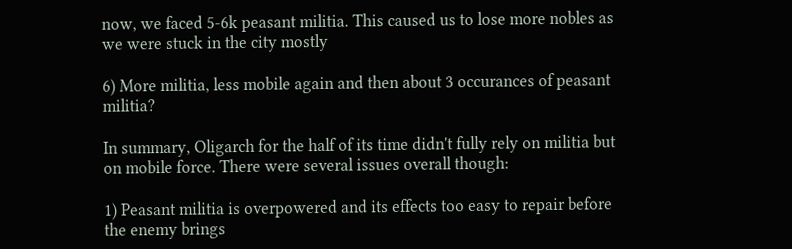now, we faced 5-6k peasant militia. This caused us to lose more nobles as we were stuck in the city mostly

6) More militia, less mobile again and then about 3 occurances of peasant militia?

In summary, Oligarch for the half of its time didn't fully rely on militia but on mobile force. There were several issues overall though:

1) Peasant militia is overpowered and its effects too easy to repair before the enemy brings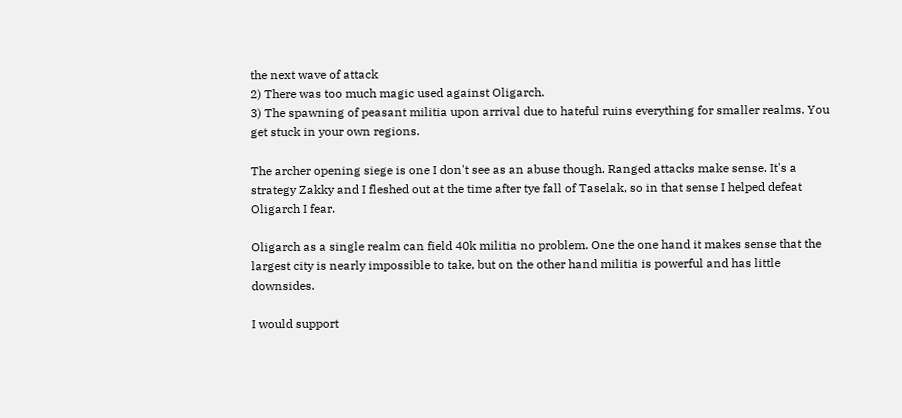the next wave of attack
2) There was too much magic used against Oligarch.
3) The spawning of peasant militia upon arrival due to hateful ruins everything for smaller realms. You get stuck in your own regions.

The archer opening siege is one I don't see as an abuse though. Ranged attacks make sense. It's a strategy Zakky and I fleshed out at the time after tye fall of Taselak, so in that sense I helped defeat Oligarch I fear.

Oligarch as a single realm can field 40k militia no problem. One the one hand it makes sense that the largest city is nearly impossible to take, but on the other hand militia is powerful and has little downsides.

I would support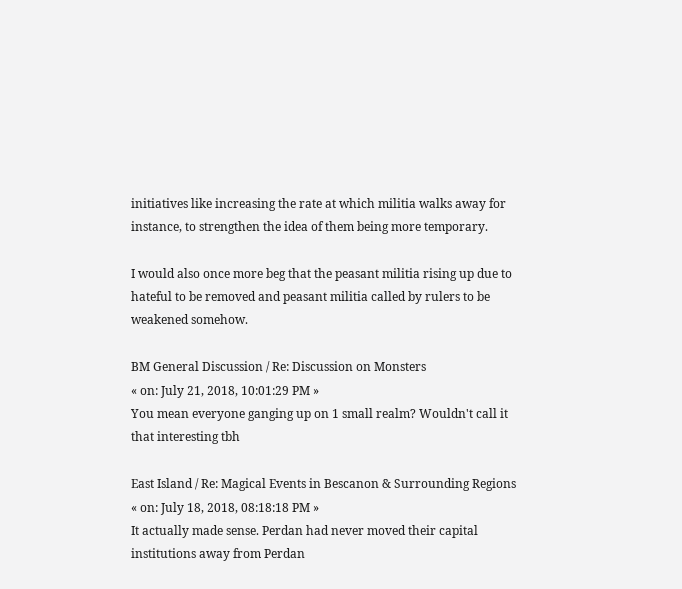initiatives like increasing the rate at which militia walks away for instance, to strengthen the idea of them being more temporary.

I would also once more beg that the peasant militia rising up due to hateful to be removed and peasant militia called by rulers to be weakened somehow.

BM General Discussion / Re: Discussion on Monsters
« on: July 21, 2018, 10:01:29 PM »
You mean everyone ganging up on 1 small realm? Wouldn't call it that interesting tbh

East Island / Re: Magical Events in Bescanon & Surrounding Regions
« on: July 18, 2018, 08:18:18 PM »
It actually made sense. Perdan had never moved their capital institutions away from Perdan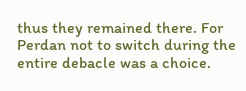thus they remained there. For Perdan not to switch during the entire debacle was a choice.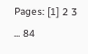Pages: [1] 2 3 ... 84